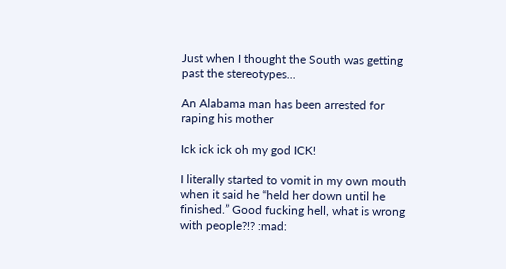Just when I thought the South was getting past the stereotypes...

An Alabama man has been arrested for raping his mother

Ick ick ick oh my god ICK!

I literally started to vomit in my own mouth when it said he “held her down until he finished.” Good fucking hell, what is wrong with people?!? :mad: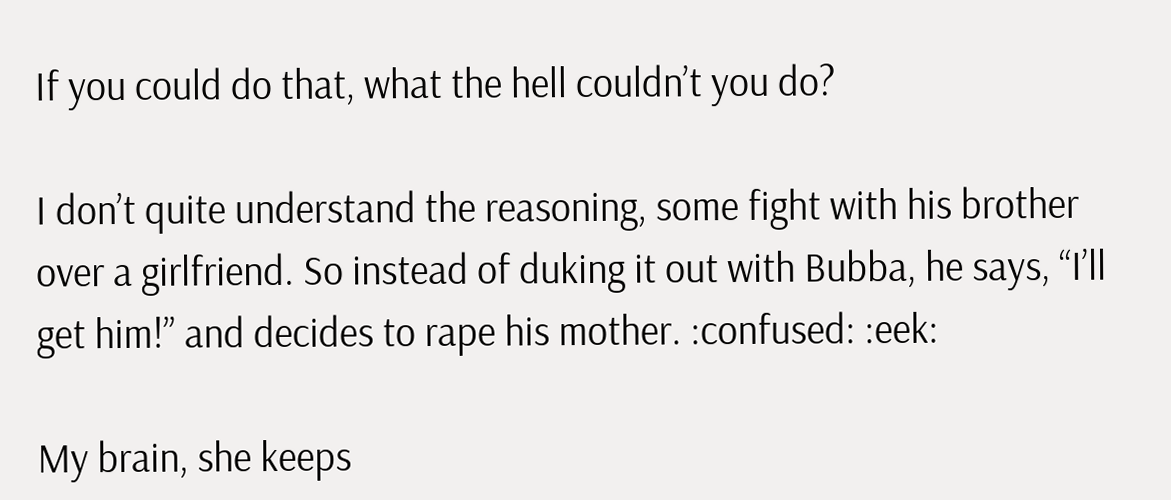If you could do that, what the hell couldn’t you do?

I don’t quite understand the reasoning, some fight with his brother over a girlfriend. So instead of duking it out with Bubba, he says, “I’ll get him!” and decides to rape his mother. :confused: :eek:

My brain, she keeps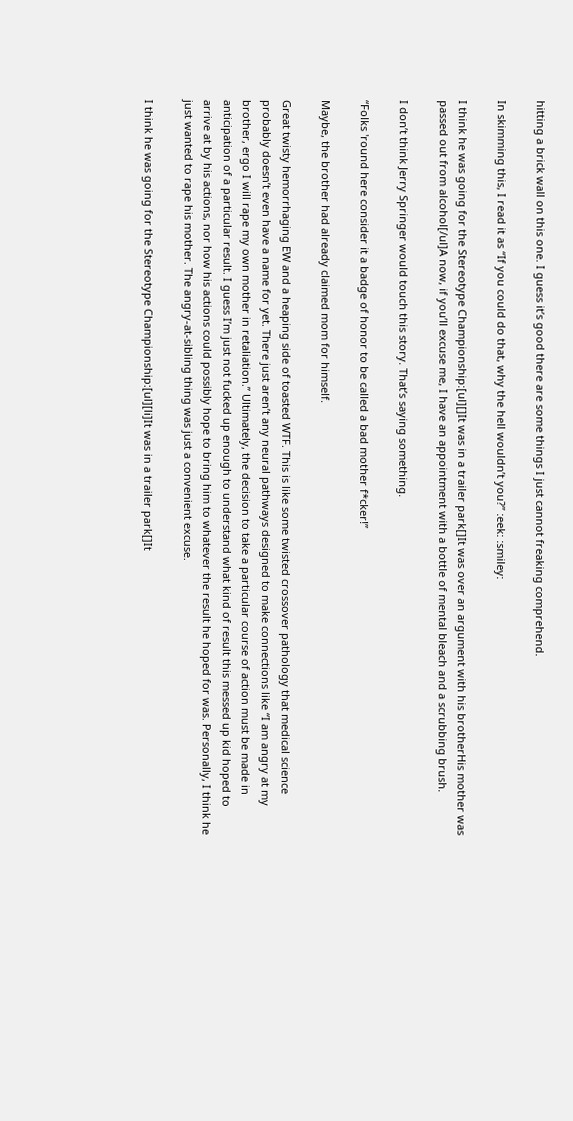hitting a brick wall on this one. I guess it’s good there are some things I just cannot freaking comprehend.

In skimming this, I read it as “If you could do that, why the hell wouldn’t you?” :eek: :smiley:

I think he was going for the Stereotype Championship:[ul][]It was in a trailer park[]It was over an argument with his brotherHis mother was passed out from alcohol[/ul]A now, if you’ll excuse me, I have an appointment with a bottle of mental bleach and a scrubbing brush.

I don’t think Jerry Springer would touch this story. That’s saying something.

“Folks 'round here consider it a badge of honor to be called a bad mother f*cker!”

Maybe, the brother had already claimed mom for himself.

Great twisty hemorrhaging EW and a heaping side of toasted WTF. This is like some twisted crossover pathology that medical science probably doesn’t even have a name for yet. There just aren’t any neural pathways designed to make connections like “I am angry at my brother, ergo I will rape my own mother in retaliation.” Ultimately, the decision to take a particular course of action must be made in anticipation of a particular result. I guess I’m just not fucked up enough to understand what kind of result this messed up kid hoped to arrive at by his actions, nor how his actions could possibly hope to bring him to whatever the result he hoped for was. Personally, I think he just wanted to rape his mother. The angry-at-sibling thing was just a convenient excuse.

I think he was going for the Stereotype Championship:[ul][li]It was in a trailer park[]It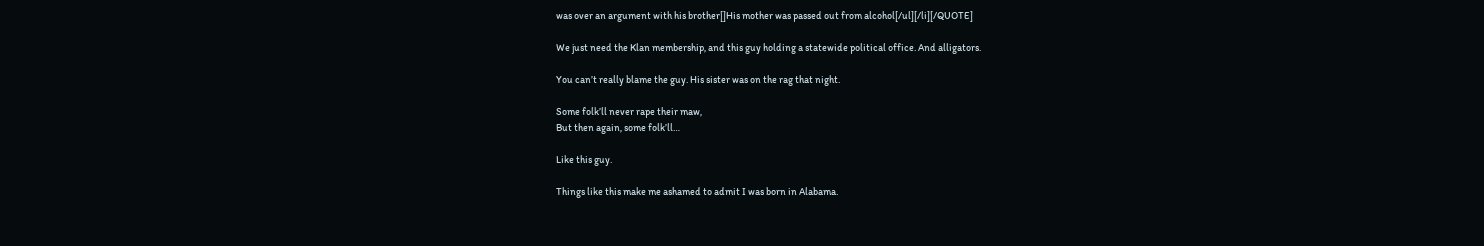was over an argument with his brother[]His mother was passed out from alcohol[/ul][/li][/QUOTE]

We just need the Klan membership, and this guy holding a statewide political office. And alligators.

You can’t really blame the guy. His sister was on the rag that night.

Some folk’ll never rape their maw,
But then again, some folk’ll…

Like this guy.

Things like this make me ashamed to admit I was born in Alabama.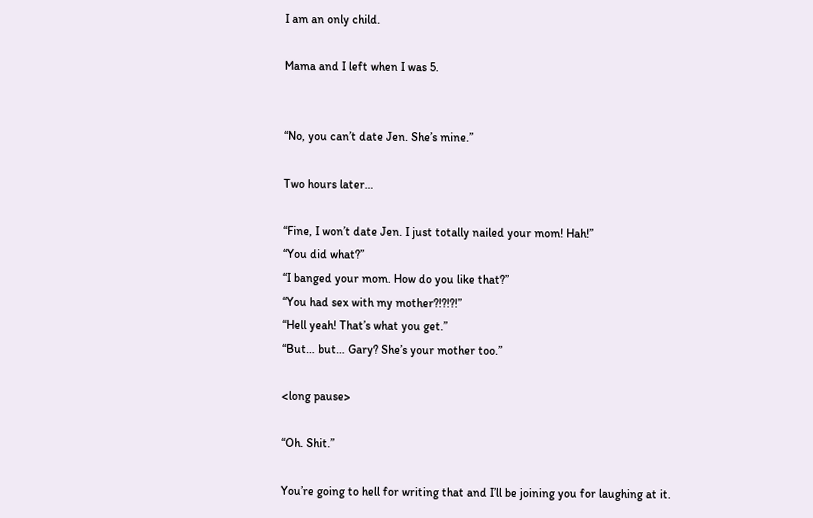I am an only child.

Mama and I left when I was 5.


“No, you can’t date Jen. She’s mine.”

Two hours later…

“Fine, I won’t date Jen. I just totally nailed your mom! Hah!”
“You did what?”
“I banged your mom. How do you like that?”
“You had sex with my mother?!?!?!”
“Hell yeah! That’s what you get.”
“But… but… Gary? She’s your mother too.”

<long pause>

“Oh. Shit.”

You’re going to hell for writing that and I’ll be joining you for laughing at it.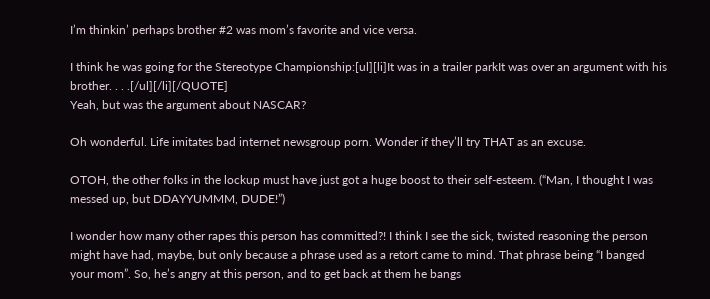I’m thinkin’ perhaps brother #2 was mom’s favorite and vice versa.

I think he was going for the Stereotype Championship:[ul][li]It was in a trailer parkIt was over an argument with his brother. . . .[/ul][/li][/QUOTE]
Yeah, but was the argument about NASCAR?

Oh wonderful. Life imitates bad internet newsgroup porn. Wonder if they’ll try THAT as an excuse.

OTOH, the other folks in the lockup must have just got a huge boost to their self-esteem. (“Man, I thought I was messed up, but DDAYYUMMM, DUDE!”)

I wonder how many other rapes this person has committed?! I think I see the sick, twisted reasoning the person might have had, maybe, but only because a phrase used as a retort came to mind. That phrase being “I banged your mom”. So, he’s angry at this person, and to get back at them he bangs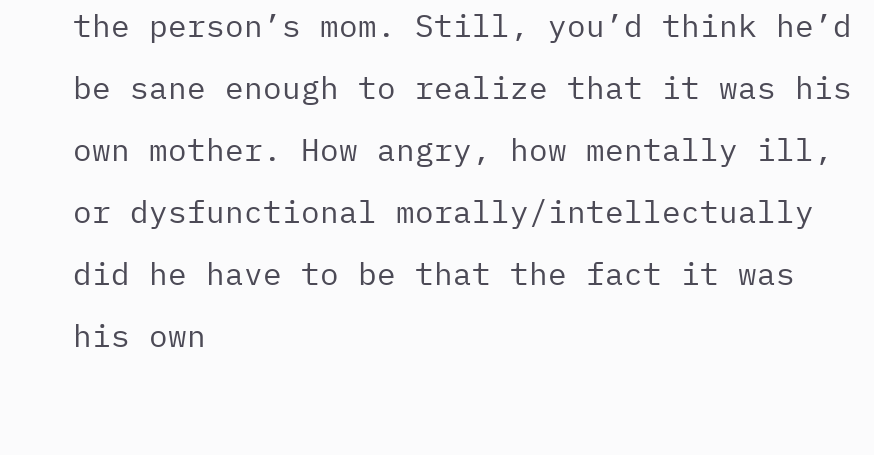the person’s mom. Still, you’d think he’d be sane enough to realize that it was his own mother. How angry, how mentally ill, or dysfunctional morally/intellectually did he have to be that the fact it was his own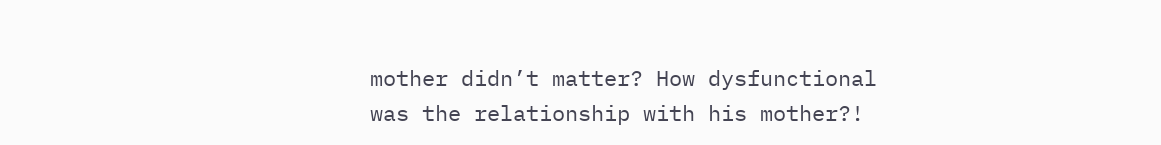mother didn’t matter? How dysfunctional was the relationship with his mother?!